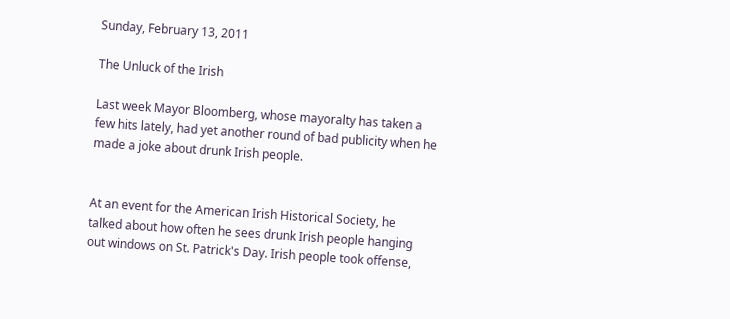Sunday, February 13, 2011

The Unluck of the Irish

Last week Mayor Bloomberg, whose mayoralty has taken a few hits lately, had yet another round of bad publicity when he made a joke about drunk Irish people.


At an event for the American Irish Historical Society, he talked about how often he sees drunk Irish people hanging out windows on St. Patrick's Day. Irish people took offense,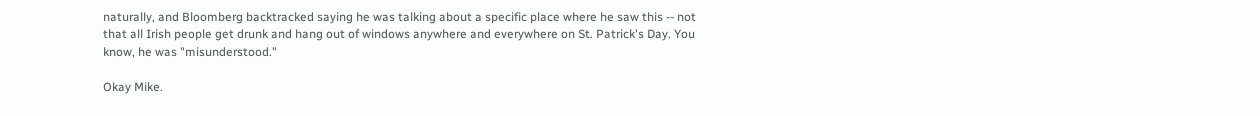naturally, and Bloomberg backtracked saying he was talking about a specific place where he saw this -- not that all Irish people get drunk and hang out of windows anywhere and everywhere on St. Patrick's Day. You know, he was "misunderstood."

Okay Mike.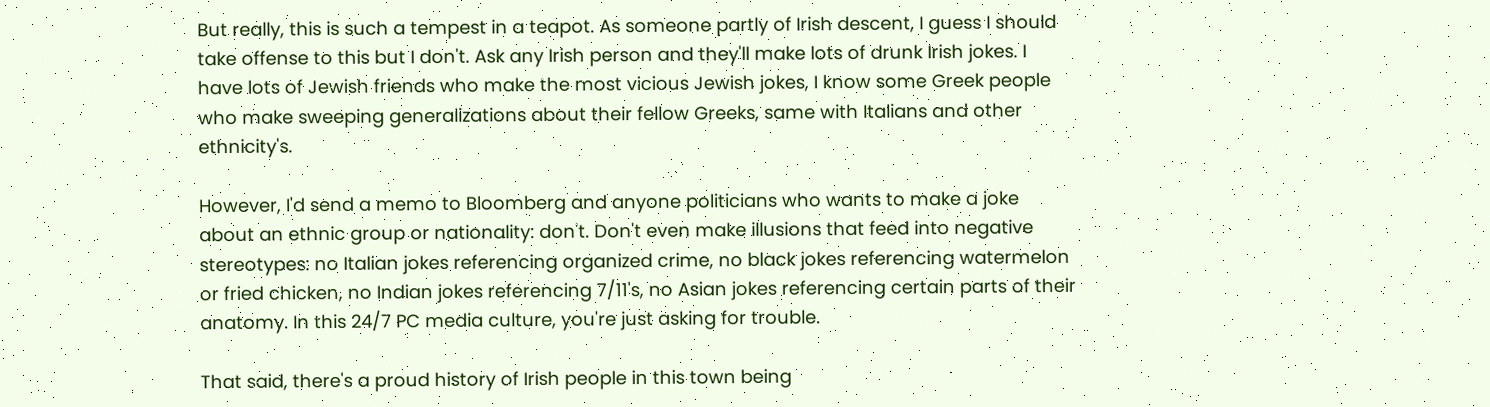But really, this is such a tempest in a teapot. As someone partly of Irish descent, I guess I should take offense to this but I don't. Ask any Irish person and they'll make lots of drunk Irish jokes. I have lots of Jewish friends who make the most vicious Jewish jokes, I know some Greek people who make sweeping generalizations about their fellow Greeks, same with Italians and other ethnicity's.

However, I'd send a memo to Bloomberg and anyone politicians who wants to make a joke about an ethnic group or nationality: don't. Don't even make illusions that feed into negative stereotypes: no Italian jokes referencing organized crime, no black jokes referencing watermelon or fried chicken, no Indian jokes referencing 7/11's, no Asian jokes referencing certain parts of their anatomy. In this 24/7 PC media culture, you're just asking for trouble.

That said, there's a proud history of Irish people in this town being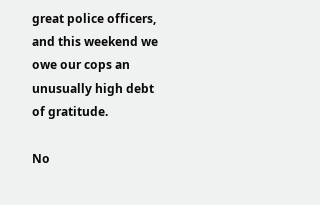great police officers, and this weekend we owe our cops an unusually high debt of gratitude.

No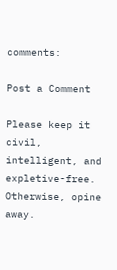comments:

Post a Comment

Please keep it civil, intelligent, and expletive-free. Otherwise, opine away.